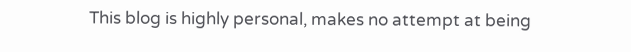This blog is highly personal, makes no attempt at being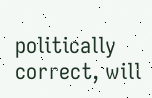politically correct, will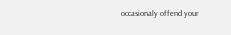occasionaly offend your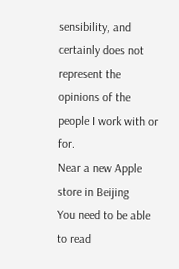sensibility, and certainly does not represent the opinions of the people I work with or for.
Near a new Apple store in Beijing
You need to be able to read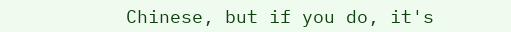Chinese, but if you do, it's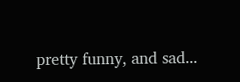pretty funny, and sad...